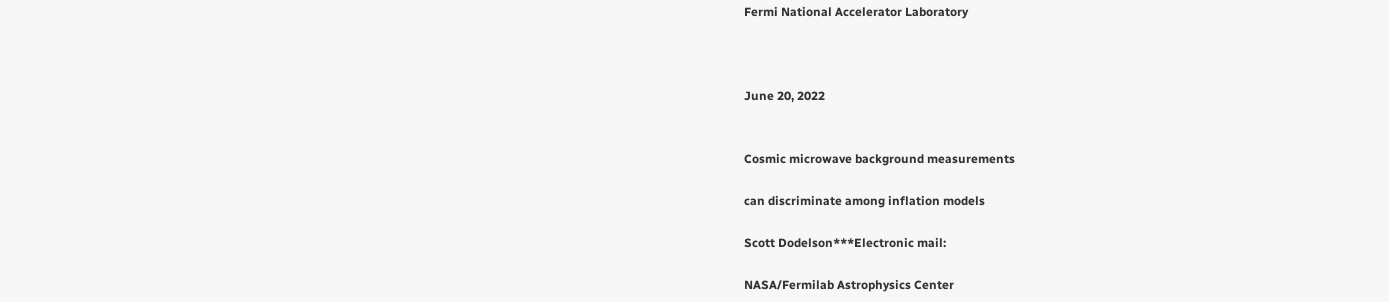Fermi National Accelerator Laboratory



June 20, 2022


Cosmic microwave background measurements

can discriminate among inflation models

Scott Dodelson***Electronic mail:

NASA/Fermilab Astrophysics Center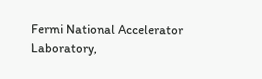Fermi National Accelerator Laboratory,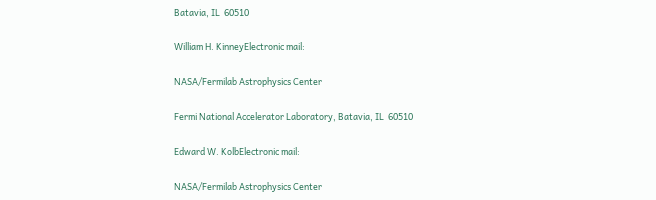Batavia, IL  60510

William H. KinneyElectronic mail:

NASA/Fermilab Astrophysics Center

Fermi National Accelerator Laboratory, Batavia, IL  60510

Edward W. KolbElectronic mail:

NASA/Fermilab Astrophysics Center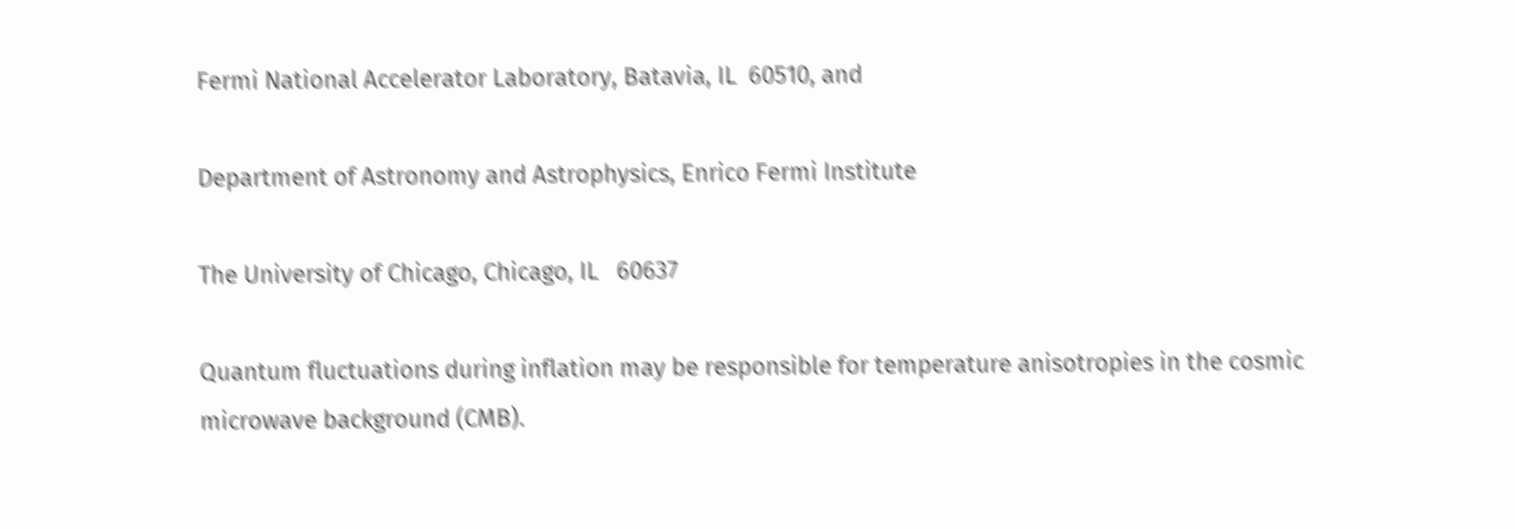Fermi National Accelerator Laboratory, Batavia, IL  60510, and

Department of Astronomy and Astrophysics, Enrico Fermi Institute

The University of Chicago, Chicago, IL   60637

Quantum fluctuations during inflation may be responsible for temperature anisotropies in the cosmic microwave background (CMB).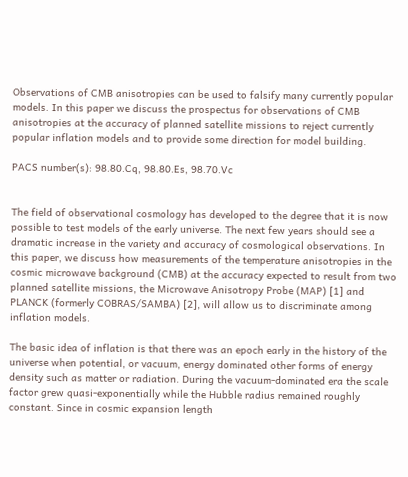Observations of CMB anisotropies can be used to falsify many currently popular models. In this paper we discuss the prospectus for observations of CMB anisotropies at the accuracy of planned satellite missions to reject currently popular inflation models and to provide some direction for model building.

PACS number(s): 98.80.Cq, 98.80.Es, 98.70.Vc


The field of observational cosmology has developed to the degree that it is now possible to test models of the early universe. The next few years should see a dramatic increase in the variety and accuracy of cosmological observations. In this paper, we discuss how measurements of the temperature anisotropies in the cosmic microwave background (CMB) at the accuracy expected to result from two planned satellite missions, the Microwave Anisotropy Probe (MAP) [1] and PLANCK (formerly COBRAS/SAMBA) [2], will allow us to discriminate among inflation models.

The basic idea of inflation is that there was an epoch early in the history of the universe when potential, or vacuum, energy dominated other forms of energy density such as matter or radiation. During the vacuum-dominated era the scale factor grew quasi-exponentially while the Hubble radius remained roughly constant. Since in cosmic expansion length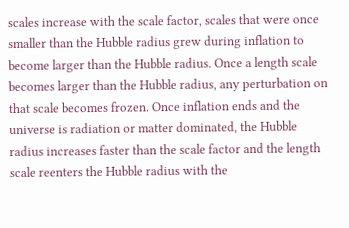scales increase with the scale factor, scales that were once smaller than the Hubble radius grew during inflation to become larger than the Hubble radius. Once a length scale becomes larger than the Hubble radius, any perturbation on that scale becomes frozen. Once inflation ends and the universe is radiation or matter dominated, the Hubble radius increases faster than the scale factor and the length scale reenters the Hubble radius with the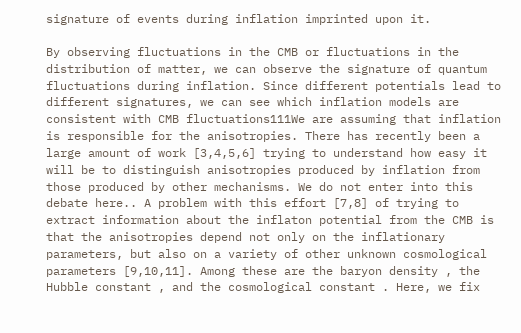signature of events during inflation imprinted upon it.

By observing fluctuations in the CMB or fluctuations in the distribution of matter, we can observe the signature of quantum fluctuations during inflation. Since different potentials lead to different signatures, we can see which inflation models are consistent with CMB fluctuations111We are assuming that inflation is responsible for the anisotropies. There has recently been a large amount of work [3,4,5,6] trying to understand how easy it will be to distinguish anisotropies produced by inflation from those produced by other mechanisms. We do not enter into this debate here.. A problem with this effort [7,8] of trying to extract information about the inflaton potential from the CMB is that the anisotropies depend not only on the inflationary parameters, but also on a variety of other unknown cosmological parameters [9,10,11]. Among these are the baryon density , the Hubble constant , and the cosmological constant . Here, we fix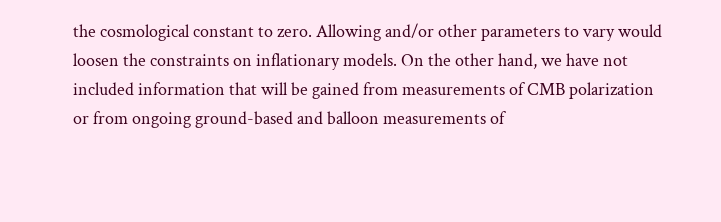the cosmological constant to zero. Allowing and/or other parameters to vary would loosen the constraints on inflationary models. On the other hand, we have not included information that will be gained from measurements of CMB polarization or from ongoing ground-based and balloon measurements of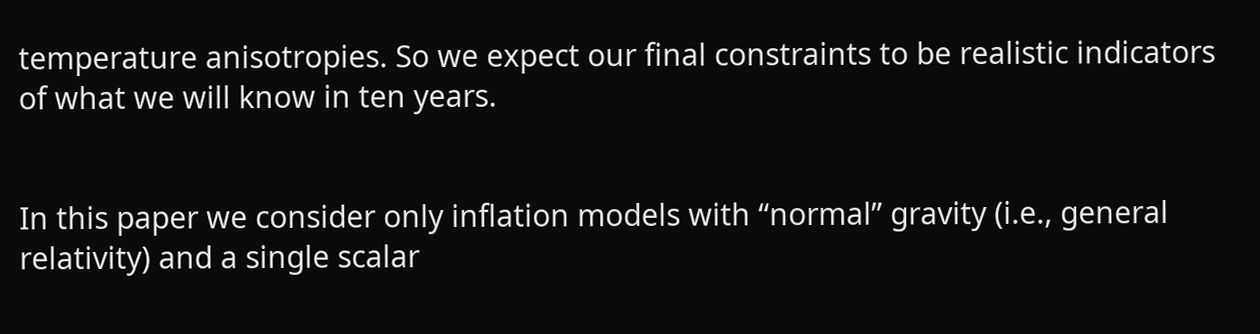temperature anisotropies. So we expect our final constraints to be realistic indicators of what we will know in ten years.


In this paper we consider only inflation models with “normal” gravity (i.e., general relativity) and a single scalar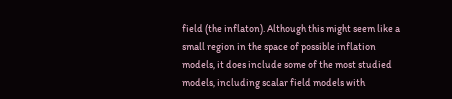field (the inflaton). Although this might seem like a small region in the space of possible inflation models, it does include some of the most studied models, including scalar field models with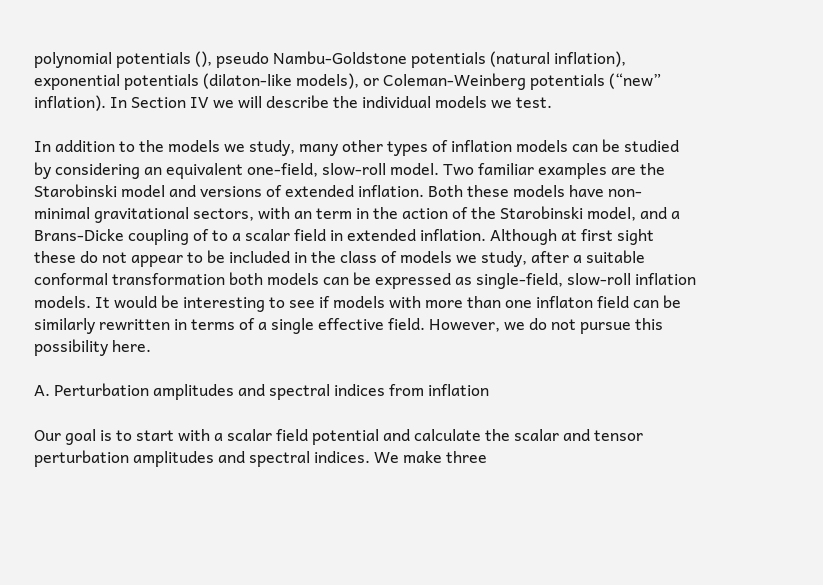polynomial potentials (), pseudo Nambu-Goldstone potentials (natural inflation), exponential potentials (dilaton-like models), or Coleman-Weinberg potentials (“new” inflation). In Section IV we will describe the individual models we test.

In addition to the models we study, many other types of inflation models can be studied by considering an equivalent one-field, slow-roll model. Two familiar examples are the Starobinski model and versions of extended inflation. Both these models have non-minimal gravitational sectors, with an term in the action of the Starobinski model, and a Brans-Dicke coupling of to a scalar field in extended inflation. Although at first sight these do not appear to be included in the class of models we study, after a suitable conformal transformation both models can be expressed as single-field, slow-roll inflation models. It would be interesting to see if models with more than one inflaton field can be similarly rewritten in terms of a single effective field. However, we do not pursue this possibility here.

A. Perturbation amplitudes and spectral indices from inflation

Our goal is to start with a scalar field potential and calculate the scalar and tensor perturbation amplitudes and spectral indices. We make three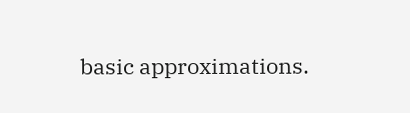basic approximations.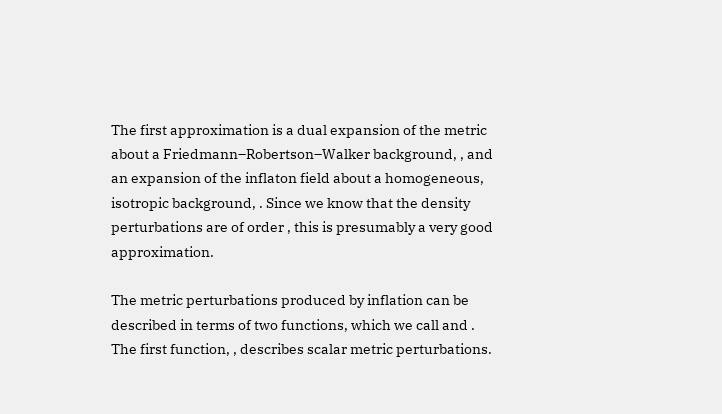The first approximation is a dual expansion of the metric about a Friedmann–Robertson–Walker background, , and an expansion of the inflaton field about a homogeneous, isotropic background, . Since we know that the density perturbations are of order , this is presumably a very good approximation.

The metric perturbations produced by inflation can be described in terms of two functions, which we call and . The first function, , describes scalar metric perturbations.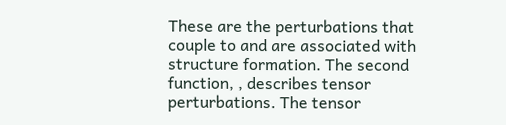These are the perturbations that couple to and are associated with structure formation. The second function, , describes tensor perturbations. The tensor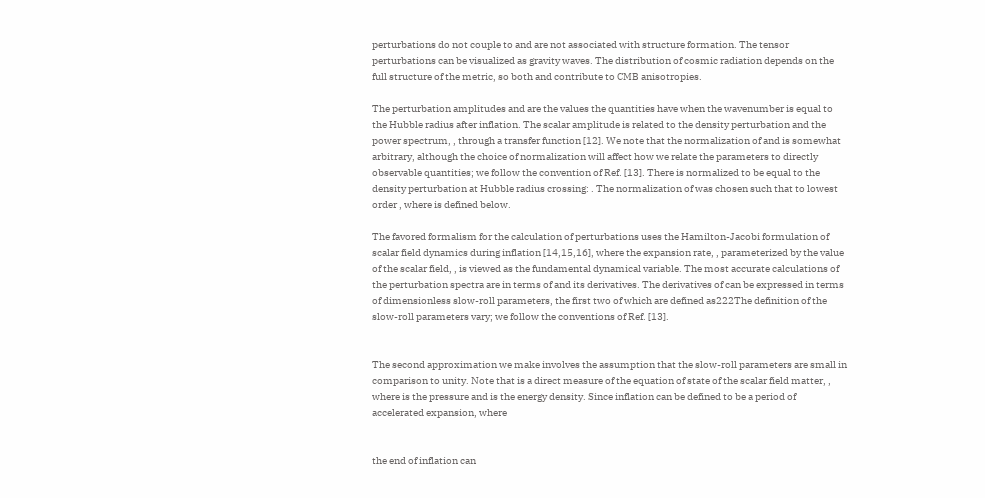perturbations do not couple to and are not associated with structure formation. The tensor perturbations can be visualized as gravity waves. The distribution of cosmic radiation depends on the full structure of the metric, so both and contribute to CMB anisotropies.

The perturbation amplitudes and are the values the quantities have when the wavenumber is equal to the Hubble radius after inflation. The scalar amplitude is related to the density perturbation and the power spectrum, , through a transfer function [12]. We note that the normalization of and is somewhat arbitrary, although the choice of normalization will affect how we relate the parameters to directly observable quantities; we follow the convention of Ref. [13]. There is normalized to be equal to the density perturbation at Hubble radius crossing: . The normalization of was chosen such that to lowest order , where is defined below.

The favored formalism for the calculation of perturbations uses the Hamilton-Jacobi formulation of scalar field dynamics during inflation [14,15,16], where the expansion rate, , parameterized by the value of the scalar field, , is viewed as the fundamental dynamical variable. The most accurate calculations of the perturbation spectra are in terms of and its derivatives. The derivatives of can be expressed in terms of dimensionless slow-roll parameters, the first two of which are defined as222The definition of the slow-roll parameters vary; we follow the conventions of Ref. [13].


The second approximation we make involves the assumption that the slow-roll parameters are small in comparison to unity. Note that is a direct measure of the equation of state of the scalar field matter, , where is the pressure and is the energy density. Since inflation can be defined to be a period of accelerated expansion, where


the end of inflation can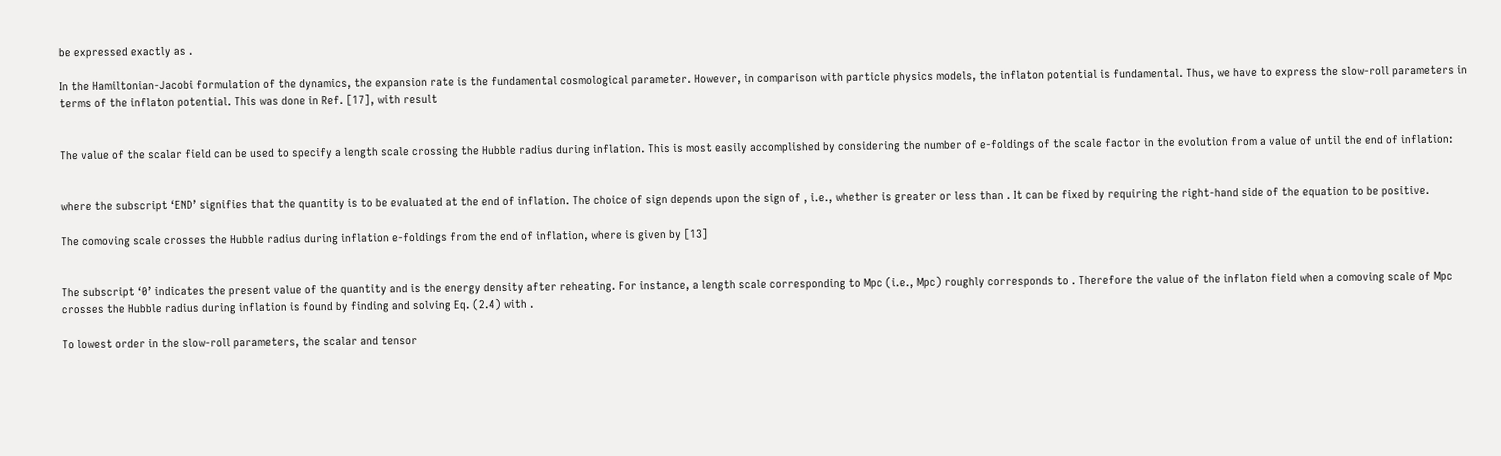be expressed exactly as .

In the Hamiltonian-Jacobi formulation of the dynamics, the expansion rate is the fundamental cosmological parameter. However, in comparison with particle physics models, the inflaton potential is fundamental. Thus, we have to express the slow-roll parameters in terms of the inflaton potential. This was done in Ref. [17], with result


The value of the scalar field can be used to specify a length scale crossing the Hubble radius during inflation. This is most easily accomplished by considering the number of e-foldings of the scale factor in the evolution from a value of until the end of inflation:


where the subscript ‘END’ signifies that the quantity is to be evaluated at the end of inflation. The choice of sign depends upon the sign of , i.e., whether is greater or less than . It can be fixed by requiring the right-hand side of the equation to be positive.

The comoving scale crosses the Hubble radius during inflation e-foldings from the end of inflation, where is given by [13]


The subscript ‘0’ indicates the present value of the quantity and is the energy density after reheating. For instance, a length scale corresponding to Mpc (i.e., Mpc) roughly corresponds to . Therefore the value of the inflaton field when a comoving scale of Mpc crosses the Hubble radius during inflation is found by finding and solving Eq. (2.4) with .

To lowest order in the slow-roll parameters, the scalar and tensor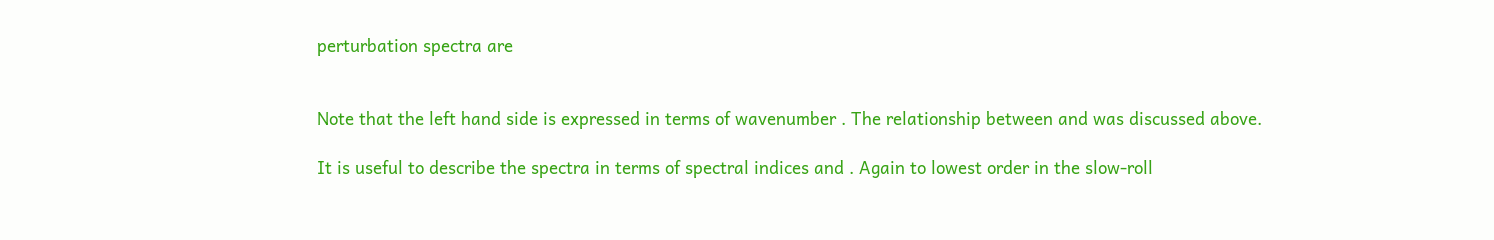perturbation spectra are


Note that the left hand side is expressed in terms of wavenumber . The relationship between and was discussed above.

It is useful to describe the spectra in terms of spectral indices and . Again to lowest order in the slow-roll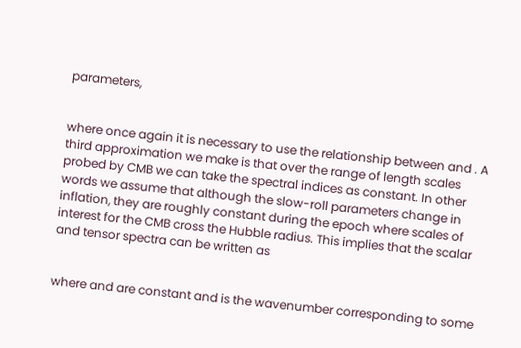parameters,


where once again it is necessary to use the relationship between and . A third approximation we make is that over the range of length scales probed by CMB we can take the spectral indices as constant. In other words we assume that although the slow-roll parameters change in inflation, they are roughly constant during the epoch where scales of interest for the CMB cross the Hubble radius. This implies that the scalar and tensor spectra can be written as


where and are constant and is the wavenumber corresponding to some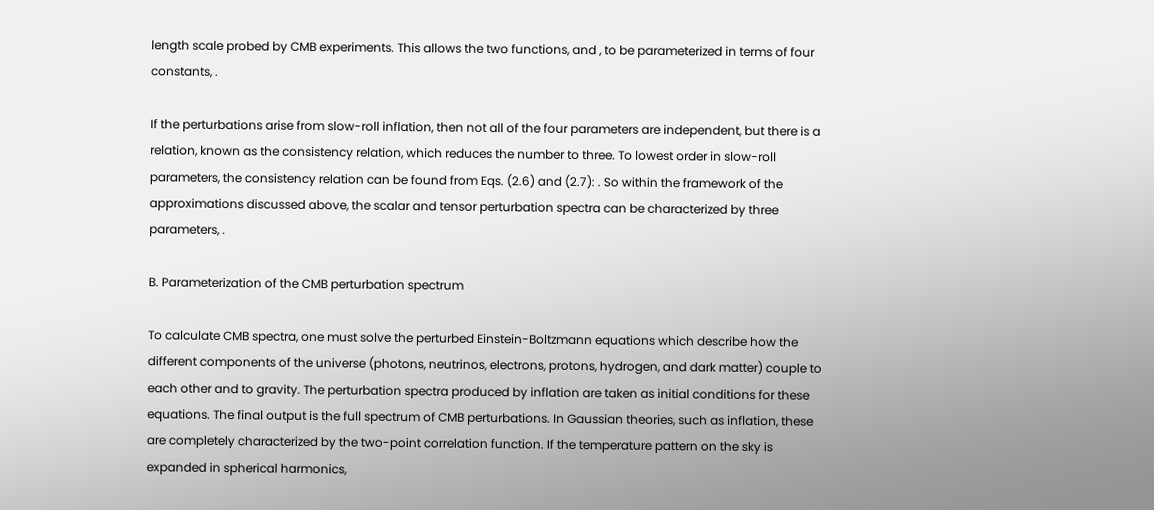length scale probed by CMB experiments. This allows the two functions, and , to be parameterized in terms of four constants, .

If the perturbations arise from slow-roll inflation, then not all of the four parameters are independent, but there is a relation, known as the consistency relation, which reduces the number to three. To lowest order in slow-roll parameters, the consistency relation can be found from Eqs. (2.6) and (2.7): . So within the framework of the approximations discussed above, the scalar and tensor perturbation spectra can be characterized by three parameters, .

B. Parameterization of the CMB perturbation spectrum

To calculate CMB spectra, one must solve the perturbed Einstein-Boltzmann equations which describe how the different components of the universe (photons, neutrinos, electrons, protons, hydrogen, and dark matter) couple to each other and to gravity. The perturbation spectra produced by inflation are taken as initial conditions for these equations. The final output is the full spectrum of CMB perturbations. In Gaussian theories, such as inflation, these are completely characterized by the two-point correlation function. If the temperature pattern on the sky is expanded in spherical harmonics,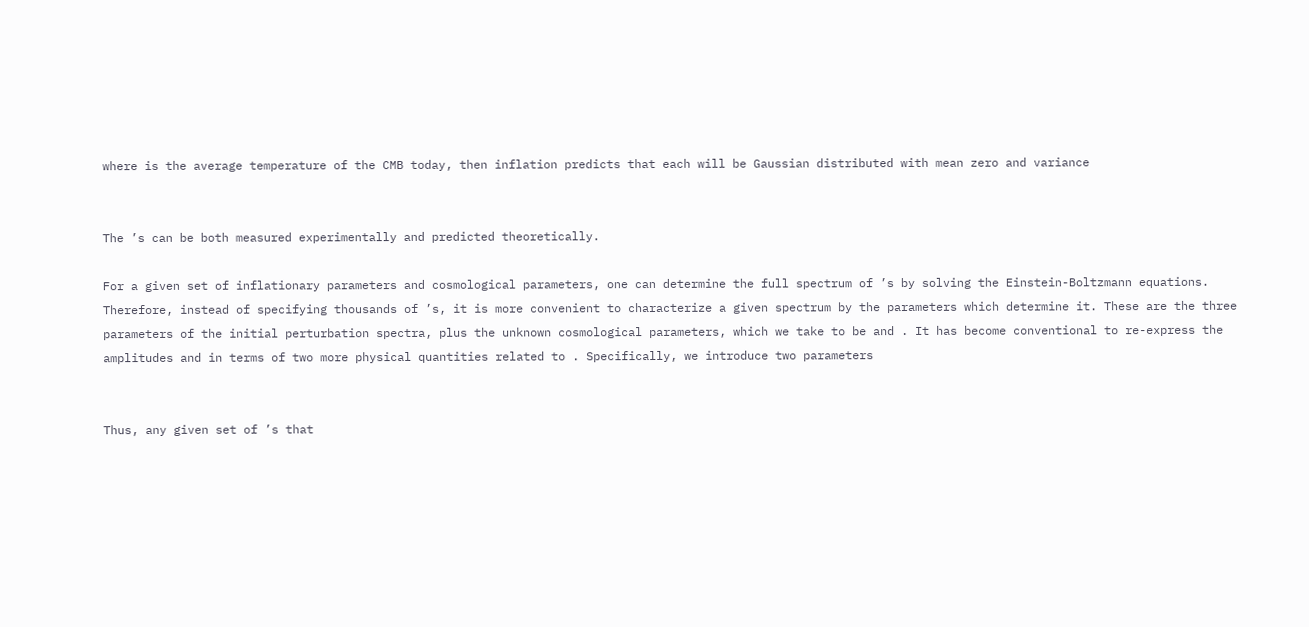where is the average temperature of the CMB today, then inflation predicts that each will be Gaussian distributed with mean zero and variance


The ’s can be both measured experimentally and predicted theoretically.

For a given set of inflationary parameters and cosmological parameters, one can determine the full spectrum of ’s by solving the Einstein-Boltzmann equations. Therefore, instead of specifying thousands of ’s, it is more convenient to characterize a given spectrum by the parameters which determine it. These are the three parameters of the initial perturbation spectra, plus the unknown cosmological parameters, which we take to be and . It has become conventional to re-express the amplitudes and in terms of two more physical quantities related to . Specifically, we introduce two parameters


Thus, any given set of ’s that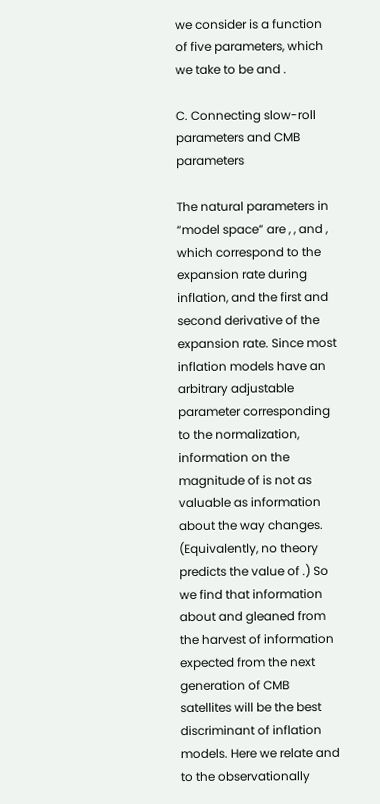we consider is a function of five parameters, which we take to be and .

C. Connecting slow-roll parameters and CMB parameters

The natural parameters in “model space” are , , and , which correspond to the expansion rate during inflation, and the first and second derivative of the expansion rate. Since most inflation models have an arbitrary adjustable parameter corresponding to the normalization, information on the magnitude of is not as valuable as information about the way changes. (Equivalently, no theory predicts the value of .) So we find that information about and gleaned from the harvest of information expected from the next generation of CMB satellites will be the best discriminant of inflation models. Here we relate and to the observationally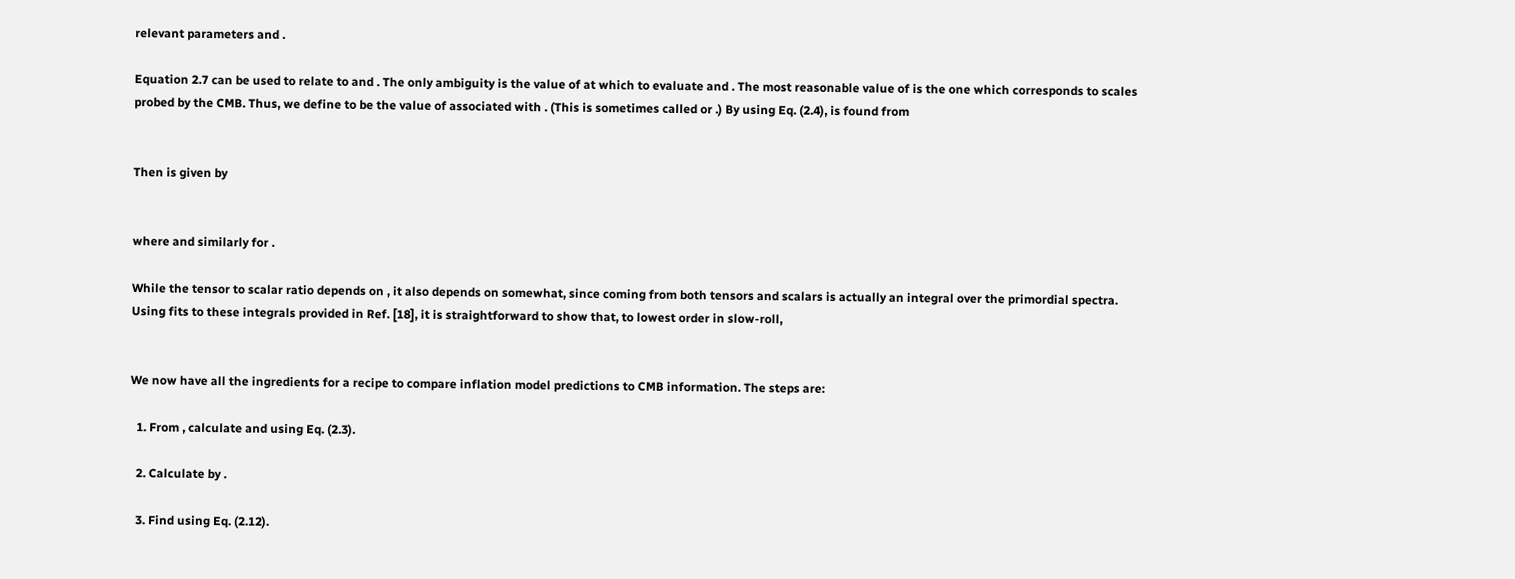relevant parameters and .

Equation 2.7 can be used to relate to and . The only ambiguity is the value of at which to evaluate and . The most reasonable value of is the one which corresponds to scales probed by the CMB. Thus, we define to be the value of associated with . (This is sometimes called or .) By using Eq. (2.4), is found from


Then is given by


where and similarly for .

While the tensor to scalar ratio depends on , it also depends on somewhat, since coming from both tensors and scalars is actually an integral over the primordial spectra. Using fits to these integrals provided in Ref. [18], it is straightforward to show that, to lowest order in slow-roll,


We now have all the ingredients for a recipe to compare inflation model predictions to CMB information. The steps are:

  1. From , calculate and using Eq. (2.3).

  2. Calculate by .

  3. Find using Eq. (2.12).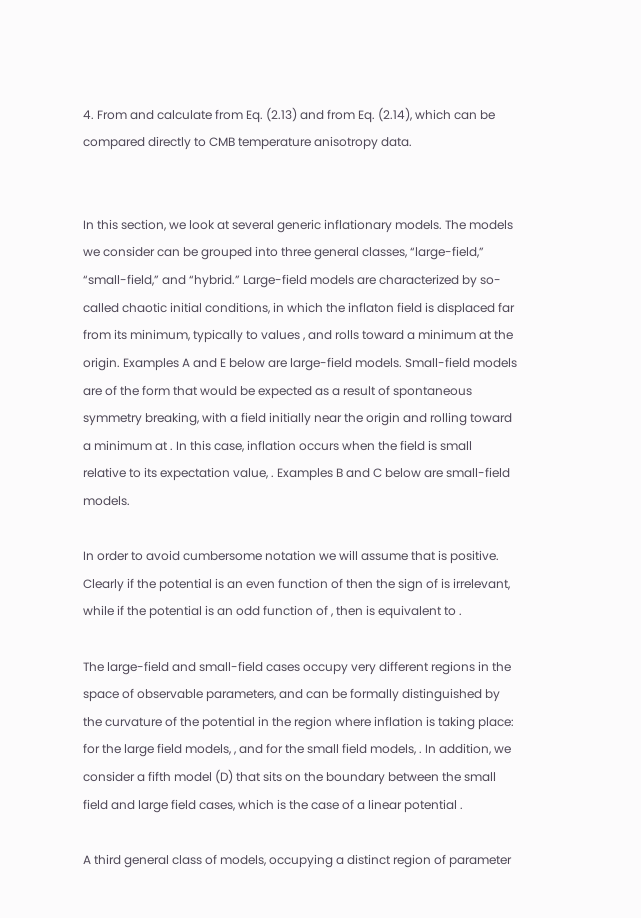4. From and calculate from Eq. (2.13) and from Eq. (2.14), which can be compared directly to CMB temperature anisotropy data.


In this section, we look at several generic inflationary models. The models we consider can be grouped into three general classes, “large-field,” “small-field,” and “hybrid.” Large-field models are characterized by so-called chaotic initial conditions, in which the inflaton field is displaced far from its minimum, typically to values , and rolls toward a minimum at the origin. Examples A and E below are large-field models. Small-field models are of the form that would be expected as a result of spontaneous symmetry breaking, with a field initially near the origin and rolling toward a minimum at . In this case, inflation occurs when the field is small relative to its expectation value, . Examples B and C below are small-field models.

In order to avoid cumbersome notation we will assume that is positive. Clearly if the potential is an even function of then the sign of is irrelevant, while if the potential is an odd function of , then is equivalent to .

The large-field and small-field cases occupy very different regions in the space of observable parameters, and can be formally distinguished by the curvature of the potential in the region where inflation is taking place: for the large field models, , and for the small field models, . In addition, we consider a fifth model (D) that sits on the boundary between the small field and large field cases, which is the case of a linear potential .

A third general class of models, occupying a distinct region of parameter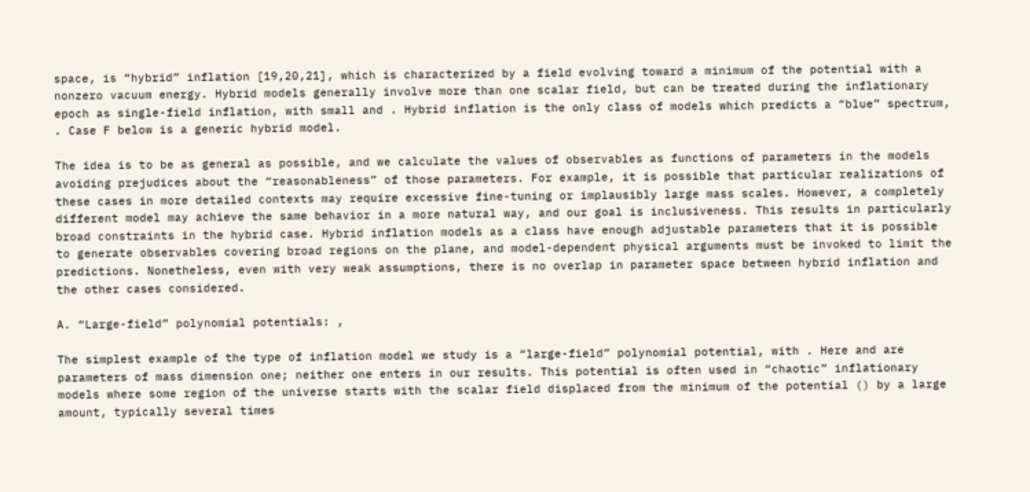space, is “hybrid” inflation [19,20,21], which is characterized by a field evolving toward a minimum of the potential with a nonzero vacuum energy. Hybrid models generally involve more than one scalar field, but can be treated during the inflationary epoch as single-field inflation, with small and . Hybrid inflation is the only class of models which predicts a “blue” spectrum, . Case F below is a generic hybrid model.

The idea is to be as general as possible, and we calculate the values of observables as functions of parameters in the models avoiding prejudices about the “reasonableness” of those parameters. For example, it is possible that particular realizations of these cases in more detailed contexts may require excessive fine-tuning or implausibly large mass scales. However, a completely different model may achieve the same behavior in a more natural way, and our goal is inclusiveness. This results in particularly broad constraints in the hybrid case. Hybrid inflation models as a class have enough adjustable parameters that it is possible to generate observables covering broad regions on the plane, and model-dependent physical arguments must be invoked to limit the predictions. Nonetheless, even with very weak assumptions, there is no overlap in parameter space between hybrid inflation and the other cases considered.

A. “Large-field” polynomial potentials: ,

The simplest example of the type of inflation model we study is a “large-field” polynomial potential, with . Here and are parameters of mass dimension one; neither one enters in our results. This potential is often used in “chaotic” inflationary models where some region of the universe starts with the scalar field displaced from the minimum of the potential () by a large amount, typically several times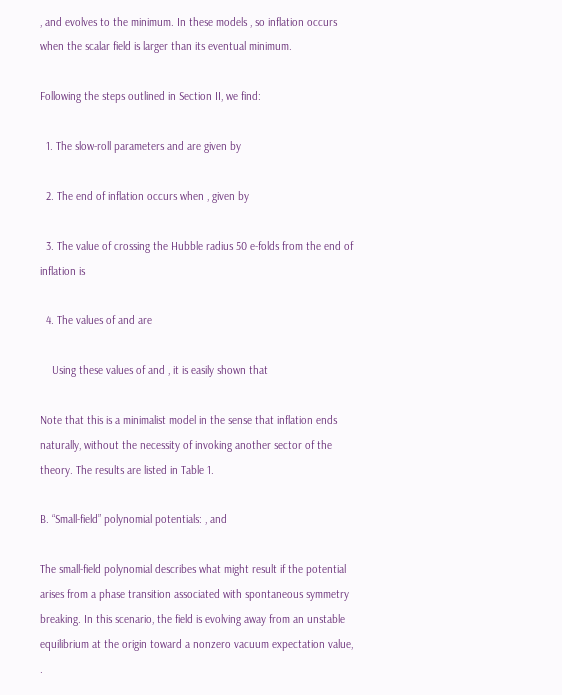, and evolves to the minimum. In these models , so inflation occurs when the scalar field is larger than its eventual minimum.

Following the steps outlined in Section II, we find:

  1. The slow-roll parameters and are given by

  2. The end of inflation occurs when , given by

  3. The value of crossing the Hubble radius 50 e-folds from the end of inflation is

  4. The values of and are

    Using these values of and , it is easily shown that

Note that this is a minimalist model in the sense that inflation ends naturally, without the necessity of invoking another sector of the theory. The results are listed in Table 1.

B. “Small-field” polynomial potentials: , and

The small-field polynomial describes what might result if the potential arises from a phase transition associated with spontaneous symmetry breaking. In this scenario, the field is evolving away from an unstable equilibrium at the origin toward a nonzero vacuum expectation value, .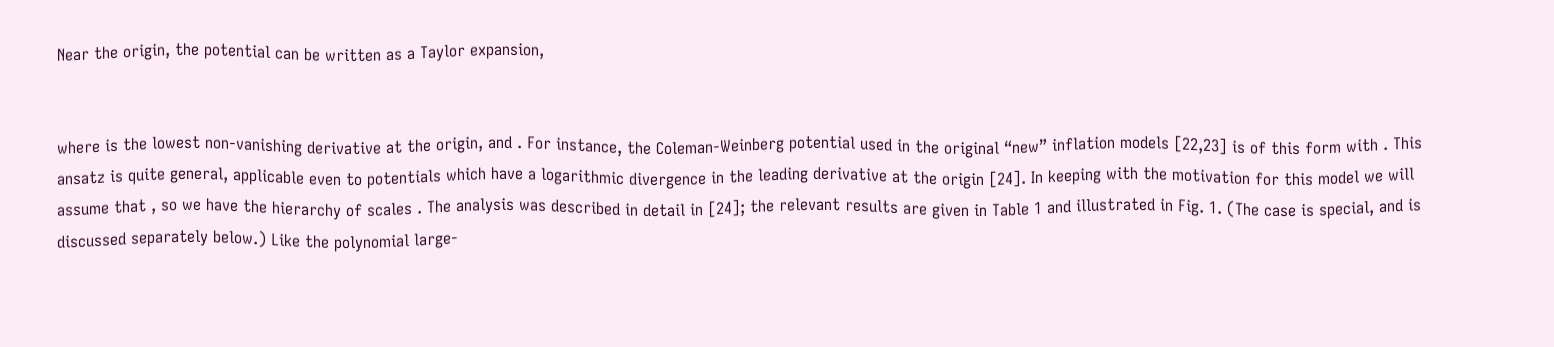Near the origin, the potential can be written as a Taylor expansion,


where is the lowest non-vanishing derivative at the origin, and . For instance, the Coleman-Weinberg potential used in the original “new” inflation models [22,23] is of this form with . This ansatz is quite general, applicable even to potentials which have a logarithmic divergence in the leading derivative at the origin [24]. In keeping with the motivation for this model we will assume that , so we have the hierarchy of scales . The analysis was described in detail in [24]; the relevant results are given in Table 1 and illustrated in Fig. 1. (The case is special, and is discussed separately below.) Like the polynomial large-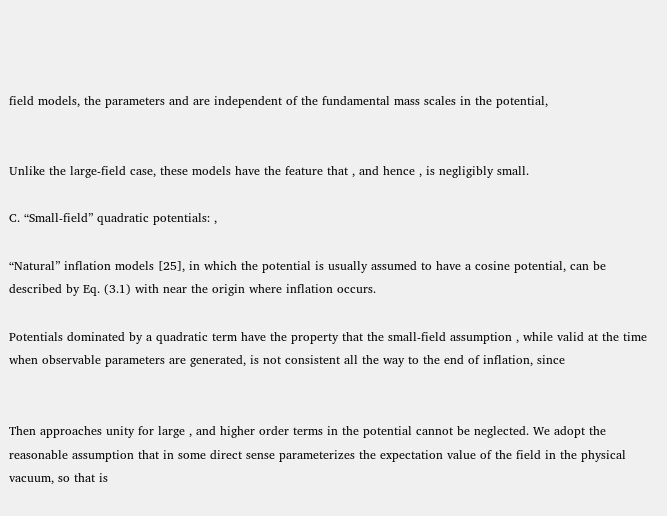field models, the parameters and are independent of the fundamental mass scales in the potential,


Unlike the large-field case, these models have the feature that , and hence , is negligibly small.

C. “Small-field” quadratic potentials: ,

“Natural” inflation models [25], in which the potential is usually assumed to have a cosine potential, can be described by Eq. (3.1) with near the origin where inflation occurs.

Potentials dominated by a quadratic term have the property that the small-field assumption , while valid at the time when observable parameters are generated, is not consistent all the way to the end of inflation, since


Then approaches unity for large , and higher order terms in the potential cannot be neglected. We adopt the reasonable assumption that in some direct sense parameterizes the expectation value of the field in the physical vacuum, so that is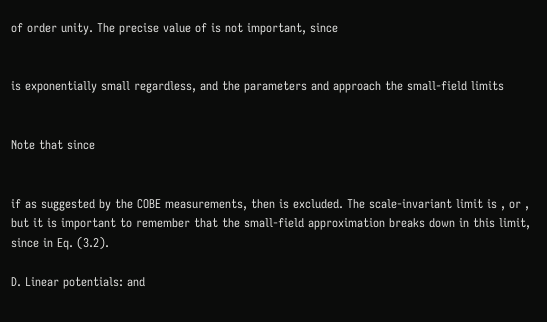of order unity. The precise value of is not important, since


is exponentially small regardless, and the parameters and approach the small-field limits


Note that since


if as suggested by the COBE measurements, then is excluded. The scale-invariant limit is , or , but it is important to remember that the small-field approximation breaks down in this limit, since in Eq. (3.2).

D. Linear potentials: and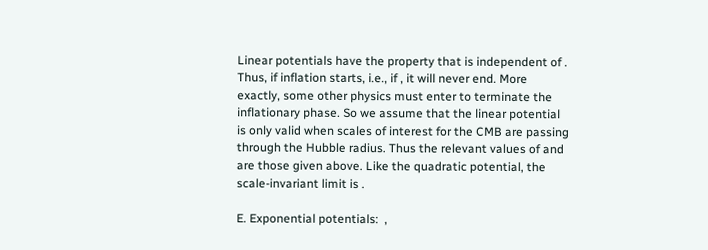Linear potentials have the property that is independent of . Thus, if inflation starts, i.e., if , it will never end. More exactly, some other physics must enter to terminate the inflationary phase. So we assume that the linear potential is only valid when scales of interest for the CMB are passing through the Hubble radius. Thus the relevant values of and are those given above. Like the quadratic potential, the scale-invariant limit is .

E. Exponential potentials:  ,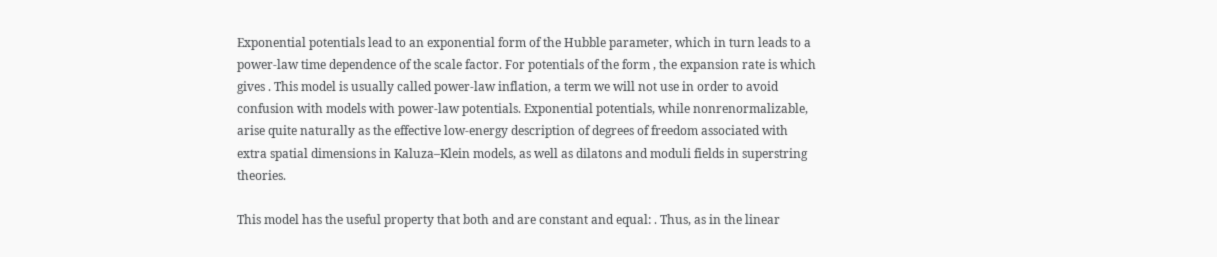Exponential potentials lead to an exponential form of the Hubble parameter, which in turn leads to a power-law time dependence of the scale factor. For potentials of the form , the expansion rate is which gives . This model is usually called power-law inflation, a term we will not use in order to avoid confusion with models with power-law potentials. Exponential potentials, while nonrenormalizable, arise quite naturally as the effective low-energy description of degrees of freedom associated with extra spatial dimensions in Kaluza–Klein models, as well as dilatons and moduli fields in superstring theories.

This model has the useful property that both and are constant and equal: . Thus, as in the linear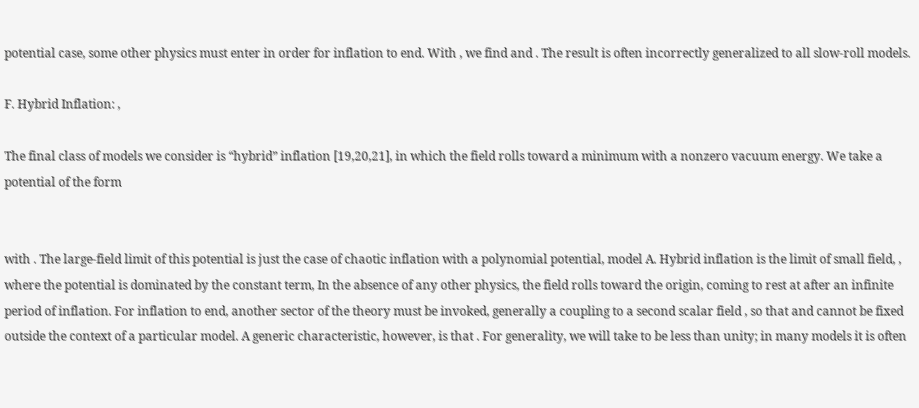potential case, some other physics must enter in order for inflation to end. With , we find and . The result is often incorrectly generalized to all slow-roll models.

F. Hybrid Inflation: ,

The final class of models we consider is “hybrid” inflation [19,20,21], in which the field rolls toward a minimum with a nonzero vacuum energy. We take a potential of the form


with . The large-field limit of this potential is just the case of chaotic inflation with a polynomial potential, model A. Hybrid inflation is the limit of small field, , where the potential is dominated by the constant term, In the absence of any other physics, the field rolls toward the origin, coming to rest at after an infinite period of inflation. For inflation to end, another sector of the theory must be invoked, generally a coupling to a second scalar field , so that and cannot be fixed outside the context of a particular model. A generic characteristic, however, is that . For generality, we will take to be less than unity; in many models it is often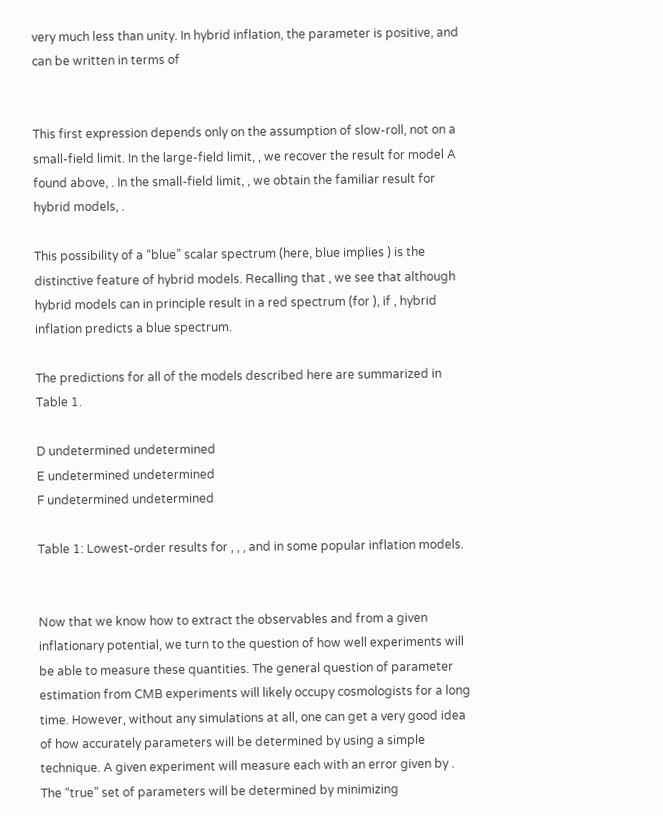very much less than unity. In hybrid inflation, the parameter is positive, and can be written in terms of


This first expression depends only on the assumption of slow-roll, not on a small-field limit. In the large-field limit, , we recover the result for model A found above, . In the small-field limit, , we obtain the familiar result for hybrid models, .

This possibility of a “blue” scalar spectrum (here, blue implies ) is the distinctive feature of hybrid models. Recalling that , we see that although hybrid models can in principle result in a red spectrum (for ), if , hybrid inflation predicts a blue spectrum.

The predictions for all of the models described here are summarized in Table 1.

D undetermined undetermined
E undetermined undetermined
F undetermined undetermined

Table 1: Lowest-order results for , , , and in some popular inflation models.


Now that we know how to extract the observables and from a given inflationary potential, we turn to the question of how well experiments will be able to measure these quantities. The general question of parameter estimation from CMB experiments will likely occupy cosmologists for a long time. However, without any simulations at all, one can get a very good idea of how accurately parameters will be determined by using a simple technique. A given experiment will measure each with an error given by . The “true” set of parameters will be determined by minimizing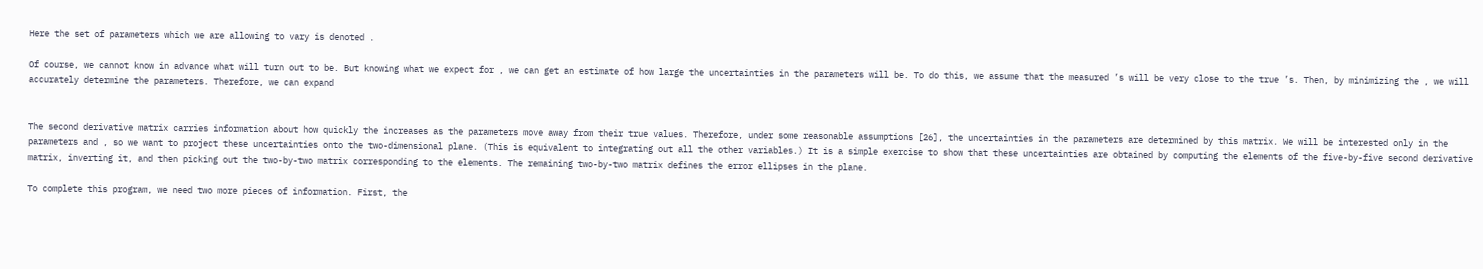Here the set of parameters which we are allowing to vary is denoted .

Of course, we cannot know in advance what will turn out to be. But knowing what we expect for , we can get an estimate of how large the uncertainties in the parameters will be. To do this, we assume that the measured ’s will be very close to the true ’s. Then, by minimizing the , we will accurately determine the parameters. Therefore, we can expand


The second derivative matrix carries information about how quickly the increases as the parameters move away from their true values. Therefore, under some reasonable assumptions [26], the uncertainties in the parameters are determined by this matrix. We will be interested only in the parameters and , so we want to project these uncertainties onto the two-dimensional plane. (This is equivalent to integrating out all the other variables.) It is a simple exercise to show that these uncertainties are obtained by computing the elements of the five-by-five second derivative matrix, inverting it, and then picking out the two-by-two matrix corresponding to the elements. The remaining two-by-two matrix defines the error ellipses in the plane.

To complete this program, we need two more pieces of information. First, the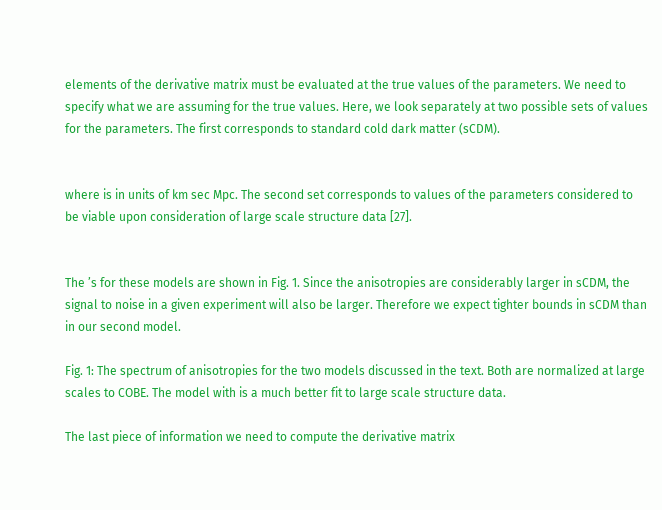elements of the derivative matrix must be evaluated at the true values of the parameters. We need to specify what we are assuming for the true values. Here, we look separately at two possible sets of values for the parameters. The first corresponds to standard cold dark matter (sCDM).


where is in units of km sec Mpc. The second set corresponds to values of the parameters considered to be viable upon consideration of large scale structure data [27].


The ’s for these models are shown in Fig. 1. Since the anisotropies are considerably larger in sCDM, the signal to noise in a given experiment will also be larger. Therefore we expect tighter bounds in sCDM than in our second model.

Fig. 1: The spectrum of anisotropies for the two models discussed in the text. Both are normalized at large scales to COBE. The model with is a much better fit to large scale structure data.

The last piece of information we need to compute the derivative matrix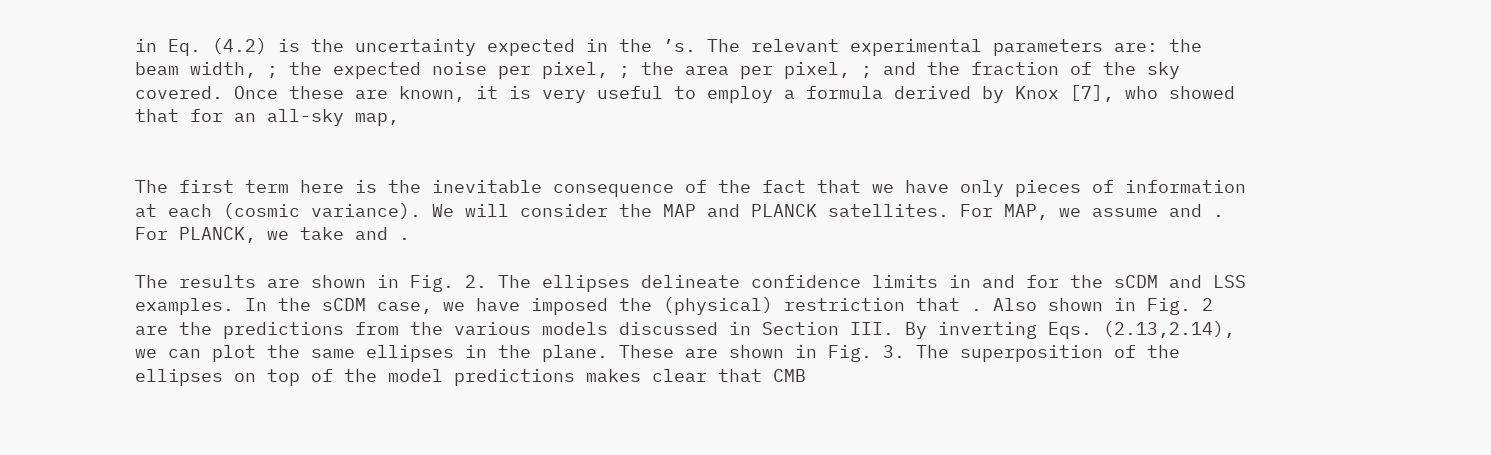in Eq. (4.2) is the uncertainty expected in the ’s. The relevant experimental parameters are: the beam width, ; the expected noise per pixel, ; the area per pixel, ; and the fraction of the sky covered. Once these are known, it is very useful to employ a formula derived by Knox [7], who showed that for an all-sky map,


The first term here is the inevitable consequence of the fact that we have only pieces of information at each (cosmic variance). We will consider the MAP and PLANCK satellites. For MAP, we assume and . For PLANCK, we take and .

The results are shown in Fig. 2. The ellipses delineate confidence limits in and for the sCDM and LSS examples. In the sCDM case, we have imposed the (physical) restriction that . Also shown in Fig. 2 are the predictions from the various models discussed in Section III. By inverting Eqs. (2.13,2.14), we can plot the same ellipses in the plane. These are shown in Fig. 3. The superposition of the ellipses on top of the model predictions makes clear that CMB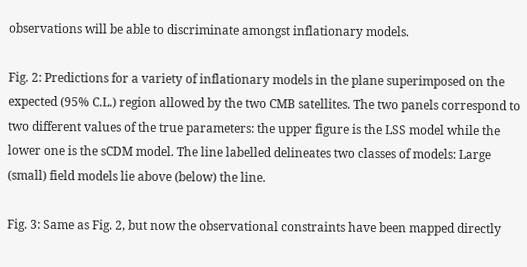observations will be able to discriminate amongst inflationary models.

Fig. 2: Predictions for a variety of inflationary models in the plane superimposed on the expected (95% C.L.) region allowed by the two CMB satellites. The two panels correspond to two different values of the true parameters: the upper figure is the LSS model while the lower one is the sCDM model. The line labelled delineates two classes of models: Large (small) field models lie above (below) the line.

Fig. 3: Same as Fig. 2, but now the observational constraints have been mapped directly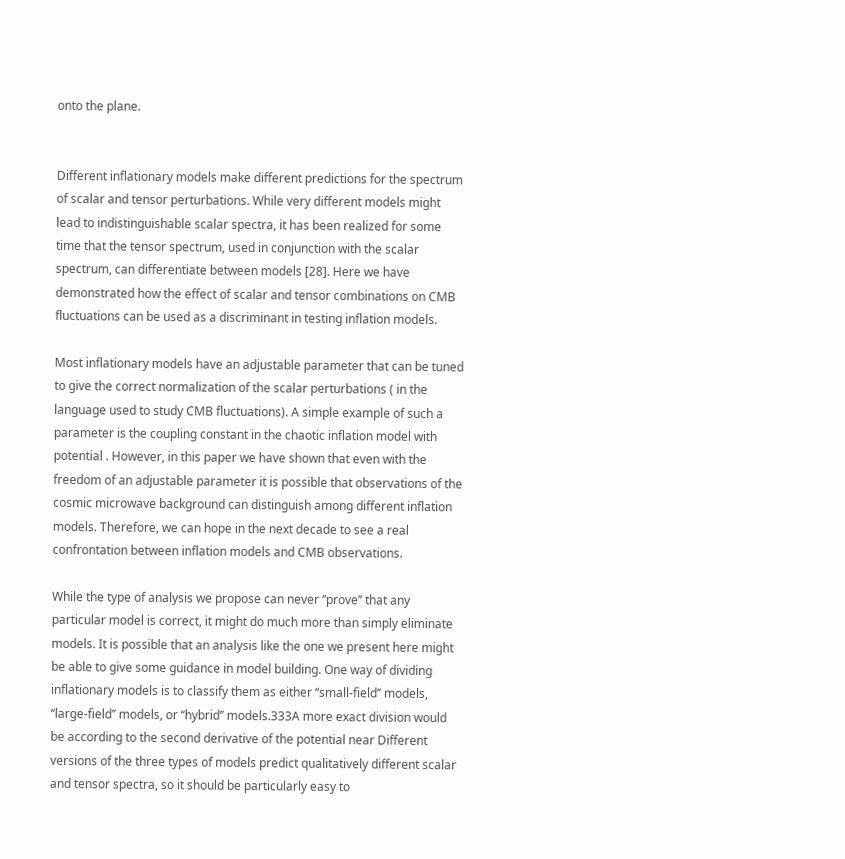onto the plane.


Different inflationary models make different predictions for the spectrum of scalar and tensor perturbations. While very different models might lead to indistinguishable scalar spectra, it has been realized for some time that the tensor spectrum, used in conjunction with the scalar spectrum, can differentiate between models [28]. Here we have demonstrated how the effect of scalar and tensor combinations on CMB fluctuations can be used as a discriminant in testing inflation models.

Most inflationary models have an adjustable parameter that can be tuned to give the correct normalization of the scalar perturbations ( in the language used to study CMB fluctuations). A simple example of such a parameter is the coupling constant in the chaotic inflation model with potential . However, in this paper we have shown that even with the freedom of an adjustable parameter it is possible that observations of the cosmic microwave background can distinguish among different inflation models. Therefore, we can hope in the next decade to see a real confrontation between inflation models and CMB observations.

While the type of analysis we propose can never ‘‘prove’’ that any particular model is correct, it might do much more than simply eliminate models. It is possible that an analysis like the one we present here might be able to give some guidance in model building. One way of dividing inflationary models is to classify them as either ‘‘small-field’’ models, ‘‘large-field’’ models, or ‘‘hybrid’’ models.333A more exact division would be according to the second derivative of the potential near Different versions of the three types of models predict qualitatively different scalar and tensor spectra, so it should be particularly easy to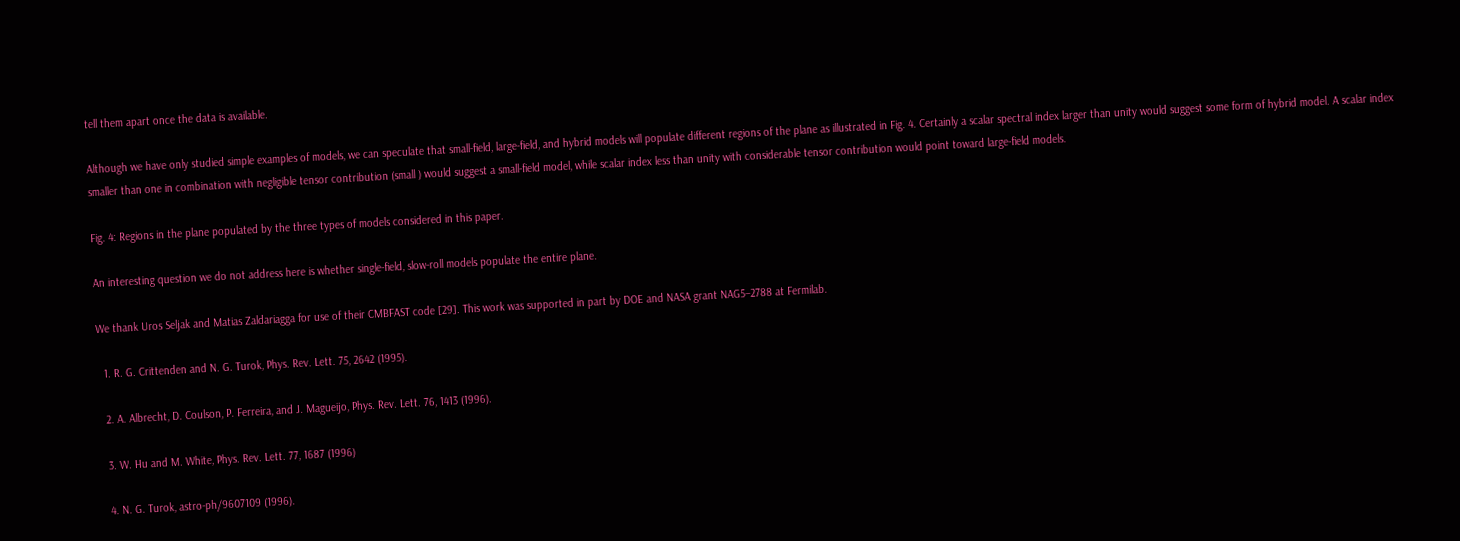tell them apart once the data is available.

Although we have only studied simple examples of models, we can speculate that small-field, large-field, and hybrid models will populate different regions of the plane as illustrated in Fig. 4. Certainly a scalar spectral index larger than unity would suggest some form of hybrid model. A scalar index smaller than one in combination with negligible tensor contribution (small ) would suggest a small-field model, while scalar index less than unity with considerable tensor contribution would point toward large-field models.

Fig. 4: Regions in the plane populated by the three types of models considered in this paper.

An interesting question we do not address here is whether single-field, slow-roll models populate the entire plane.

We thank Uros Seljak and Matias Zaldariagga for use of their CMBFAST code [29]. This work was supported in part by DOE and NASA grant NAG5–2788 at Fermilab.

  1. R. G. Crittenden and N. G. Turok, Phys. Rev. Lett. 75, 2642 (1995).

  2. A. Albrecht, D. Coulson, P. Ferreira, and J. Magueijo, Phys. Rev. Lett. 76, 1413 (1996).

  3. W. Hu and M. White, Phys. Rev. Lett. 77, 1687 (1996)

  4. N. G. Turok, astro-ph/9607109 (1996).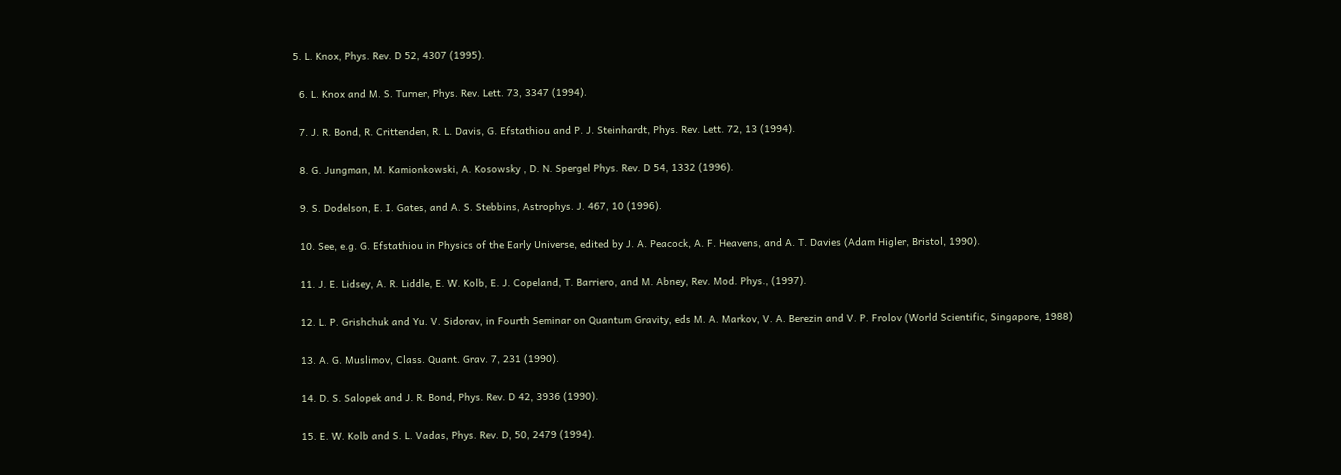5. L. Knox, Phys. Rev. D 52, 4307 (1995).

  6. L. Knox and M. S. Turner, Phys. Rev. Lett. 73, 3347 (1994).

  7. J. R. Bond, R. Crittenden, R. L. Davis, G. Efstathiou and P. J. Steinhardt, Phys. Rev. Lett. 72, 13 (1994).

  8. G. Jungman, M. Kamionkowski, A. Kosowsky , D. N. Spergel Phys. Rev. D 54, 1332 (1996).

  9. S. Dodelson, E. I. Gates, and A. S. Stebbins, Astrophys. J. 467, 10 (1996).

  10. See, e.g. G. Efstathiou in Physics of the Early Universe, edited by J. A. Peacock, A. F. Heavens, and A. T. Davies (Adam Higler, Bristol, 1990).

  11. J. E. Lidsey, A. R. Liddle, E. W. Kolb, E. J. Copeland, T. Barriero, and M. Abney, Rev. Mod. Phys., (1997).

  12. L. P. Grishchuk and Yu. V. Sidorav, in Fourth Seminar on Quantum Gravity, eds M. A. Markov, V. A. Berezin and V. P. Frolov (World Scientific, Singapore, 1988)

  13. A. G. Muslimov, Class. Quant. Grav. 7, 231 (1990).

  14. D. S. Salopek and J. R. Bond, Phys. Rev. D 42, 3936 (1990).

  15. E. W. Kolb and S. L. Vadas, Phys. Rev. D, 50, 2479 (1994).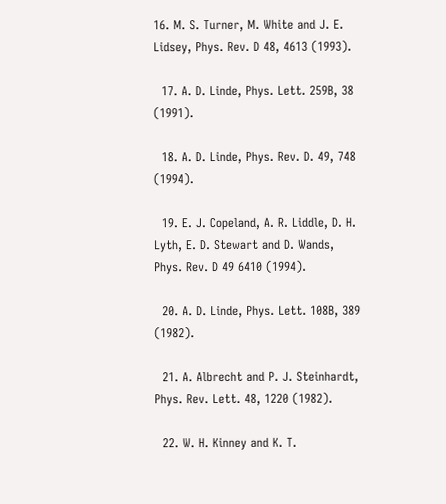16. M. S. Turner, M. White and J. E. Lidsey, Phys. Rev. D 48, 4613 (1993).

  17. A. D. Linde, Phys. Lett. 259B, 38 (1991).

  18. A. D. Linde, Phys. Rev. D. 49, 748 (1994).

  19. E. J. Copeland, A. R. Liddle, D. H. Lyth, E. D. Stewart and D. Wands, Phys. Rev. D 49 6410 (1994).

  20. A. D. Linde, Phys. Lett. 108B, 389 (1982).

  21. A. Albrecht and P. J. Steinhardt, Phys. Rev. Lett. 48, 1220 (1982).

  22. W. H. Kinney and K. T.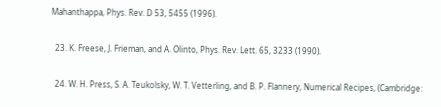Mahanthappa, Phys. Rev. D 53, 5455 (1996).

  23. K. Freese, J. Frieman, and A. Olinto, Phys. Rev. Lett. 65, 3233 (1990).

  24. W. H. Press, S. A. Teukolsky, W. T. Vetterling, and B. P. Flannery, Numerical Recipes, (Cambridge: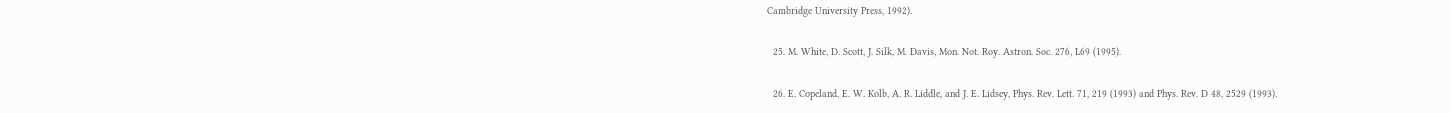Cambridge University Press, 1992).

  25. M. White, D. Scott, J. Silk, M. Davis, Mon. Not. Roy. Astron. Soc. 276, L69 (1995).

  26. E. Copeland, E. W. Kolb, A. R. Liddle, and J. E. Lidsey, Phys. Rev. Lett. 71, 219 (1993) and Phys. Rev. D 48, 2529 (1993).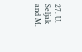27. U. Seljak and M.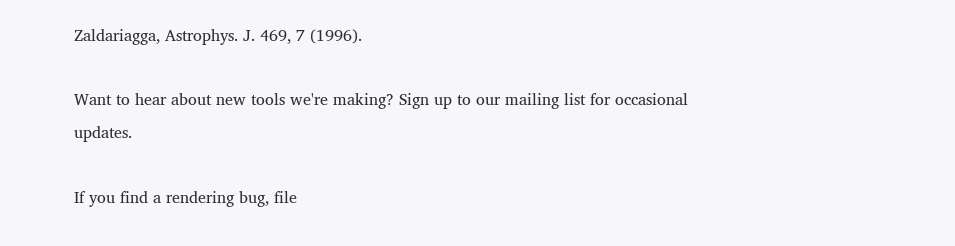Zaldariagga, Astrophys. J. 469, 7 (1996).

Want to hear about new tools we're making? Sign up to our mailing list for occasional updates.

If you find a rendering bug, file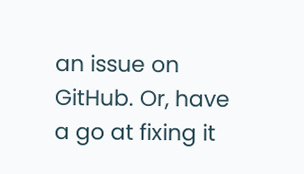an issue on GitHub. Or, have a go at fixing it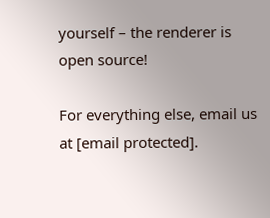yourself – the renderer is open source!

For everything else, email us at [email protected].